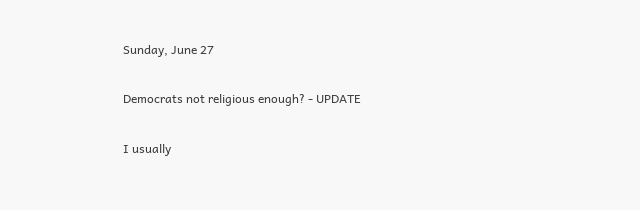Sunday, June 27

Democrats not religious enough? - UPDATE

I usually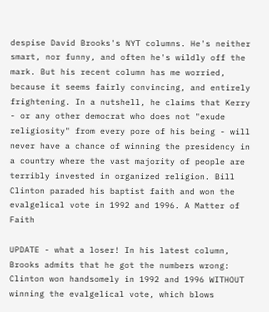despise David Brooks's NYT columns. He's neither smart, nor funny, and often he's wildly off the mark. But his recent column has me worried, because it seems fairly convincing, and entirely frightening. In a nutshell, he claims that Kerry - or any other democrat who does not "exude religiosity" from every pore of his being - will never have a chance of winning the presidency in a country where the vast majority of people are terribly invested in organized religion. Bill Clinton paraded his baptist faith and won the evalgelical vote in 1992 and 1996. A Matter of Faith

UPDATE - what a loser! In his latest column, Brooks admits that he got the numbers wrong: Clinton won handsomely in 1992 and 1996 WITHOUT winning the evalgelical vote, which blows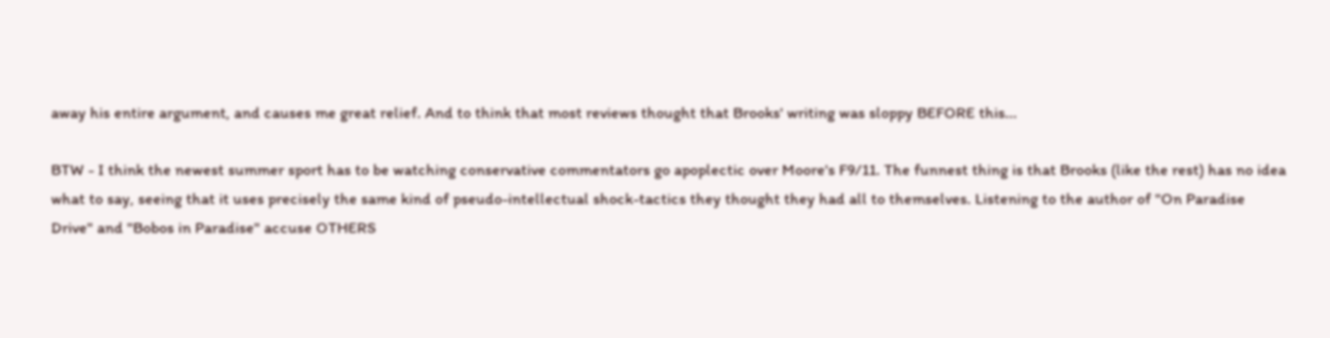away his entire argument, and causes me great relief. And to think that most reviews thought that Brooks' writing was sloppy BEFORE this...

BTW - I think the newest summer sport has to be watching conservative commentators go apoplectic over Moore's F9/11. The funnest thing is that Brooks (like the rest) has no idea what to say, seeing that it uses precisely the same kind of pseudo-intellectual shock-tactics they thought they had all to themselves. Listening to the author of "On Paradise Drive" and "Bobos in Paradise" accuse OTHERS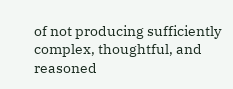of not producing sufficiently complex, thoughtful, and reasoned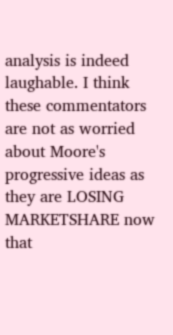analysis is indeed laughable. I think these commentators are not as worried about Moore's progressive ideas as they are LOSING MARKETSHARE now that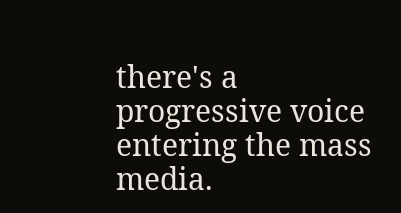there's a progressive voice entering the mass media.